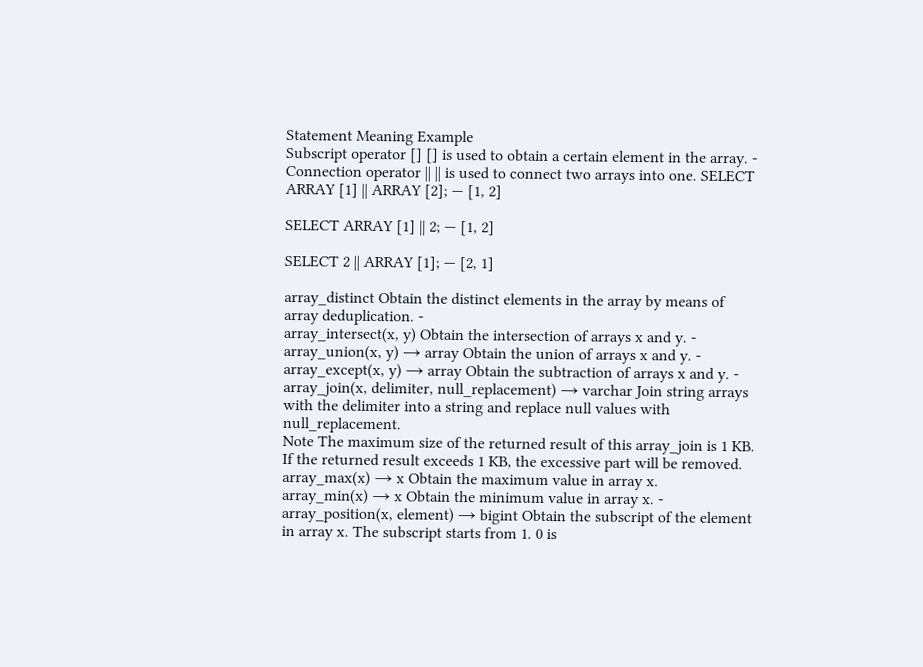Statement Meaning Example
Subscript operator [] [] is used to obtain a certain element in the array. -
Connection operator || || is used to connect two arrays into one. SELECT ARRAY [1] || ARRAY [2]; — [1, 2]

SELECT ARRAY [1] || 2; — [1, 2]

SELECT 2 || ARRAY [1]; — [2, 1]

array_distinct Obtain the distinct elements in the array by means of array deduplication. -
array_intersect(x, y) Obtain the intersection of arrays x and y. -
array_union(x, y) → array Obtain the union of arrays x and y. -
array_except(x, y) → array Obtain the subtraction of arrays x and y. -
array_join(x, delimiter, null_replacement) → varchar Join string arrays with the delimiter into a string and replace null values with null_replacement.
Note The maximum size of the returned result of this array_join is 1 KB. If the returned result exceeds 1 KB, the excessive part will be removed.
array_max(x) → x Obtain the maximum value in array x.
array_min(x) → x Obtain the minimum value in array x. -
array_position(x, element) → bigint Obtain the subscript of the element in array x. The subscript starts from 1. 0 is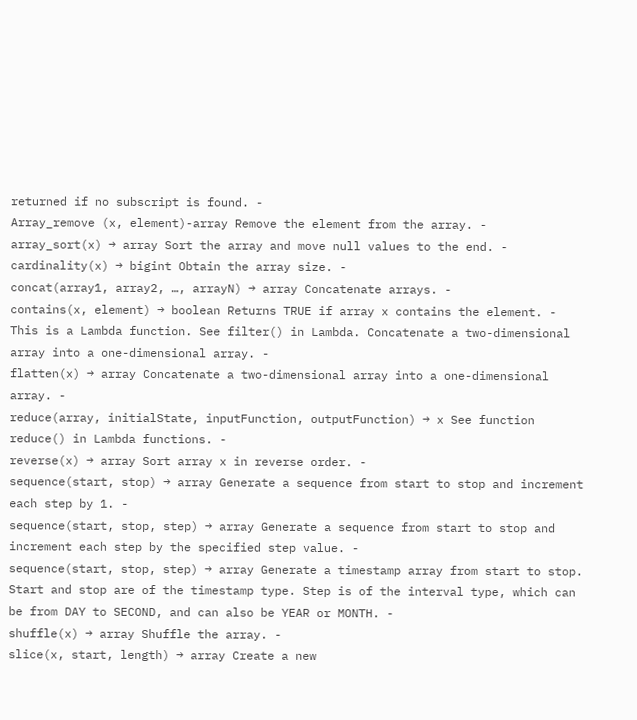returned if no subscript is found. -
Array_remove (x, element)-array Remove the element from the array. -
array_sort(x) → array Sort the array and move null values to the end. -
cardinality(x) → bigint Obtain the array size. -
concat(array1, array2, …, arrayN) → array Concatenate arrays. -
contains(x, element) → boolean Returns TRUE if array x contains the element. -
This is a Lambda function. See filter() in Lambda. Concatenate a two-dimensional array into a one-dimensional array. -
flatten(x) → array Concatenate a two-dimensional array into a one-dimensional array. -
reduce(array, initialState, inputFunction, outputFunction) → x See function reduce() in Lambda functions. -
reverse(x) → array Sort array x in reverse order. -
sequence(start, stop) → array Generate a sequence from start to stop and increment each step by 1. -
sequence(start, stop, step) → array Generate a sequence from start to stop and increment each step by the specified step value. -
sequence(start, stop, step) → array Generate a timestamp array from start to stop. Start and stop are of the timestamp type. Step is of the interval type, which can be from DAY to SECOND, and can also be YEAR or MONTH. -
shuffle(x) → array Shuffle the array. -
slice(x, start, length) → array Create a new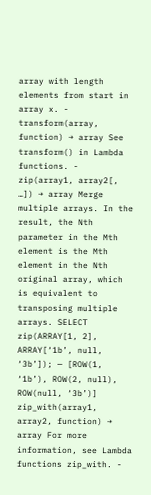array with length elements from start in array x. -
transform(array, function) → array See transform() in Lambda functions. -
zip(array1, array2[, …]) → array Merge multiple arrays. In the result, the Nth parameter in the Mth element is the Mth element in the Nth original array, which is equivalent to transposing multiple arrays. SELECT zip(ARRAY[1, 2], ARRAY[‘1b’, null, ‘3b’]); — [ROW(1, ‘1b’), ROW(2, null), ROW(null, ‘3b’)]
zip_with(array1, array2, function) → array For more information, see Lambda functions zip_with. -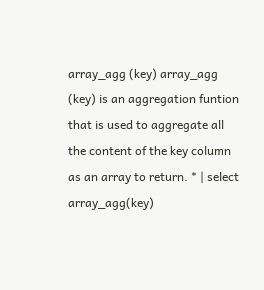array_agg (key) array_agg (key) is an aggregation funtion that is used to aggregate all the content of the key column as an array to return. * | select array_agg(key)